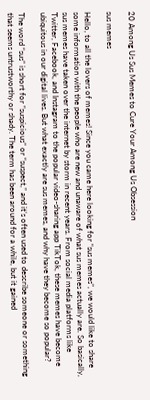20 Among Us Sus Memes to Cure Your Among Us Obsession

sus memes

Hello, to all the lovers of memes! Since you came here looking for “sus memes”, we would like to share some information with the people who are new and unaware of what sus memes actually are. So basically, sus memes have taken over the internet by storm in recent years. From social media platforms like Twitter, Facebook, and Instagram to the popular video-sharing app TikTok, these memes have become ubiquitous in our digital lives. But what exactly are sus memes, and why have they become so popular?

The word “sus” is short for “suspicious” or “suspect,” and it’s often used to describe someone or something that seems untrustworthy or shady. The term has been around for a while, but it gained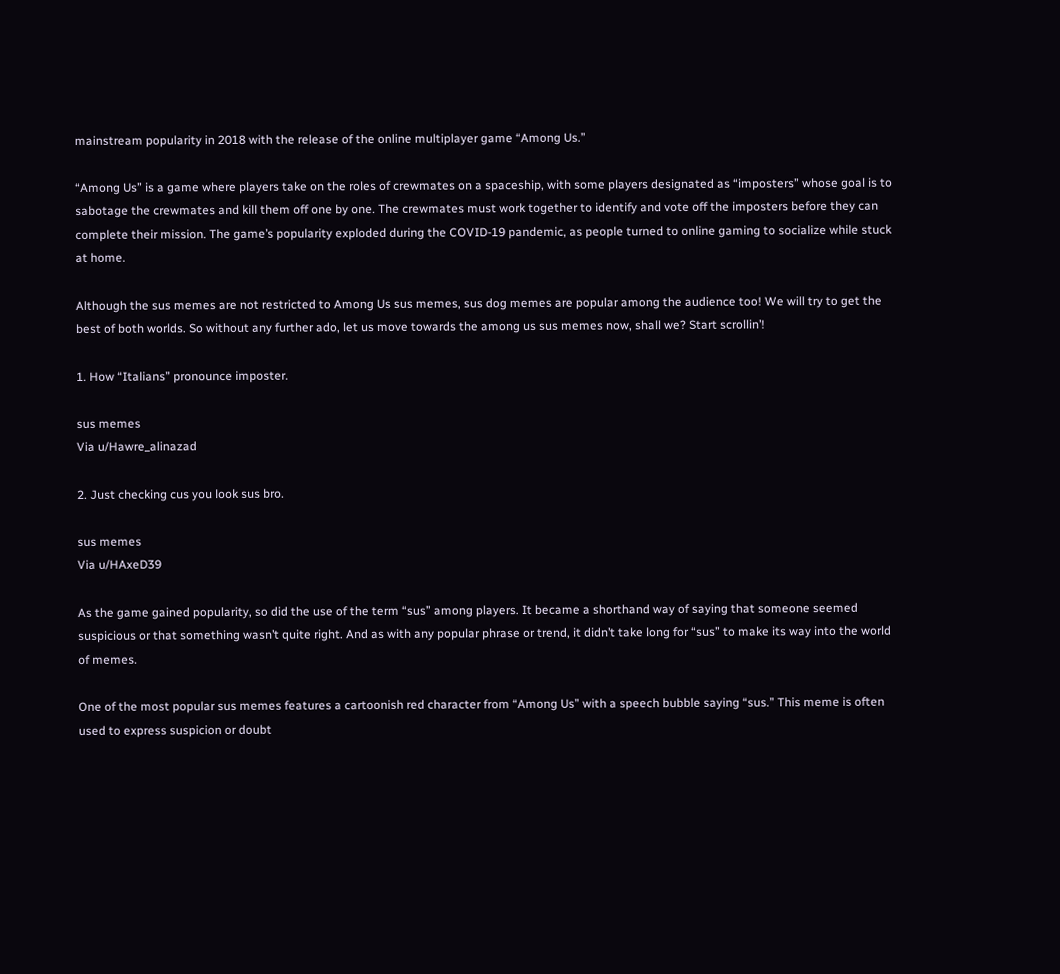mainstream popularity in 2018 with the release of the online multiplayer game “Among Us.”

“Among Us” is a game where players take on the roles of crewmates on a spaceship, with some players designated as “imposters” whose goal is to sabotage the crewmates and kill them off one by one. The crewmates must work together to identify and vote off the imposters before they can complete their mission. The game’s popularity exploded during the COVID-19 pandemic, as people turned to online gaming to socialize while stuck at home.

Although the sus memes are not restricted to Among Us sus memes, sus dog memes are popular among the audience too! We will try to get the best of both worlds. So without any further ado, let us move towards the among us sus memes now, shall we? Start scrollin’!

1. How “Italians” pronounce imposter.

sus memes
Via u/Hawre_alinazad

2. Just checking cus you look sus bro.

sus memes
Via u/HAxeD39

As the game gained popularity, so did the use of the term “sus” among players. It became a shorthand way of saying that someone seemed suspicious or that something wasn’t quite right. And as with any popular phrase or trend, it didn’t take long for “sus” to make its way into the world of memes.

One of the most popular sus memes features a cartoonish red character from “Among Us” with a speech bubble saying “sus.” This meme is often used to express suspicion or doubt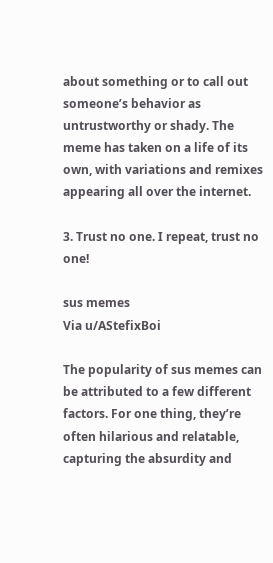about something or to call out someone’s behavior as untrustworthy or shady. The meme has taken on a life of its own, with variations and remixes appearing all over the internet.

3. Trust no one. I repeat, trust no one!

sus memes
Via u/AStefixBoi

The popularity of sus memes can be attributed to a few different factors. For one thing, they’re often hilarious and relatable, capturing the absurdity and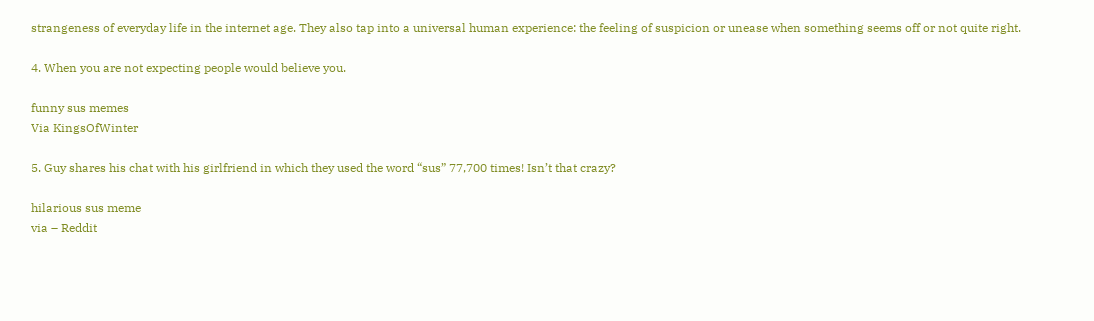strangeness of everyday life in the internet age. They also tap into a universal human experience: the feeling of suspicion or unease when something seems off or not quite right.

4. When you are not expecting people would believe you.

funny sus memes
Via KingsOfWinter

5. Guy shares his chat with his girlfriend in which they used the word “sus” 77,700 times! Isn’t that crazy?

hilarious sus meme
via – Reddit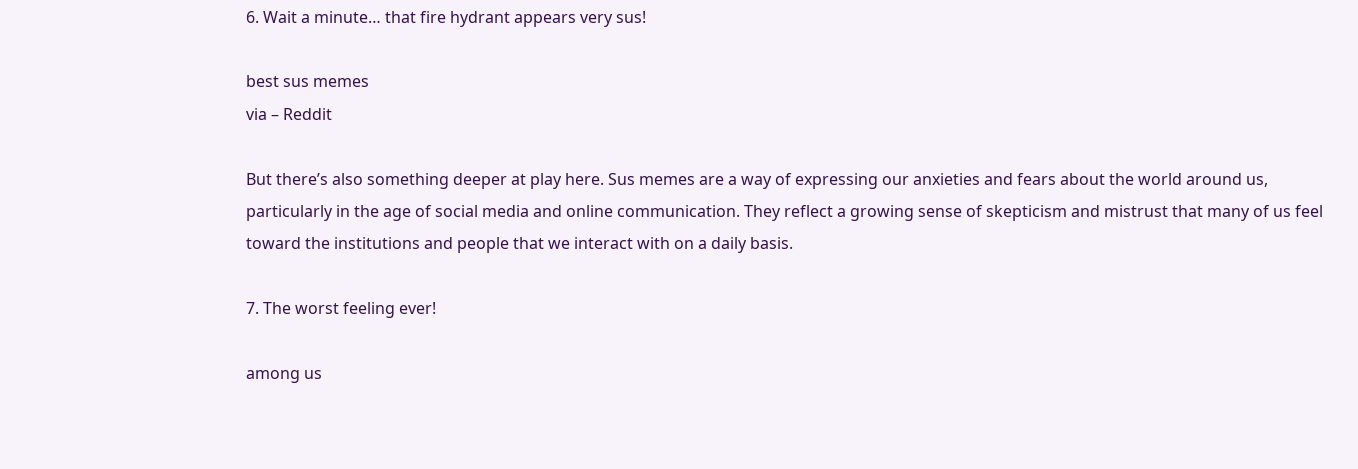6. Wait a minute… that fire hydrant appears very sus!

best sus memes
via – Reddit

But there’s also something deeper at play here. Sus memes are a way of expressing our anxieties and fears about the world around us, particularly in the age of social media and online communication. They reflect a growing sense of skepticism and mistrust that many of us feel toward the institutions and people that we interact with on a daily basis.

7. The worst feeling ever!

among us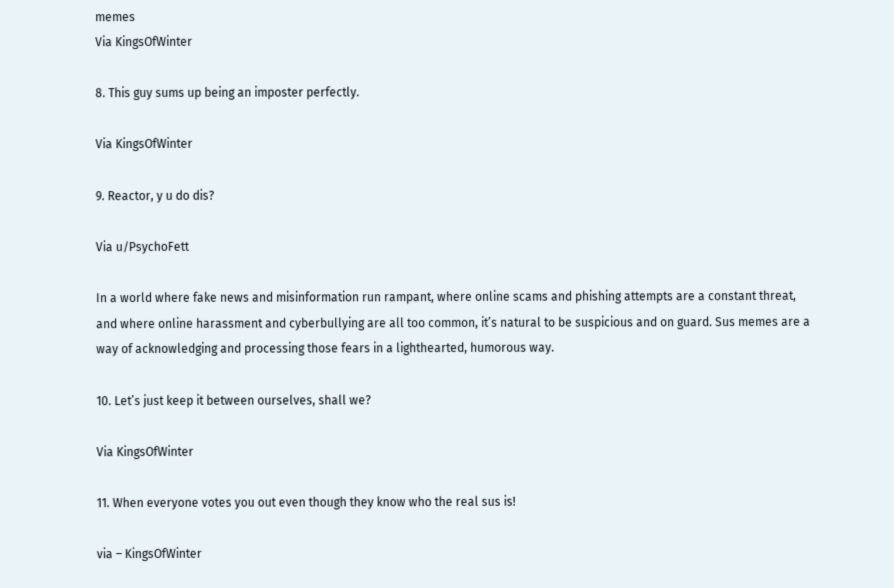memes
Via KingsOfWinter

8. This guy sums up being an imposter perfectly.

Via KingsOfWinter

9. Reactor, y u do dis?

Via u/PsychoFett

In a world where fake news and misinformation run rampant, where online scams and phishing attempts are a constant threat, and where online harassment and cyberbullying are all too common, it’s natural to be suspicious and on guard. Sus memes are a way of acknowledging and processing those fears in a lighthearted, humorous way.

10. Let’s just keep it between ourselves, shall we?

Via KingsOfWinter

11. When everyone votes you out even though they know who the real sus is!

via – KingsOfWinter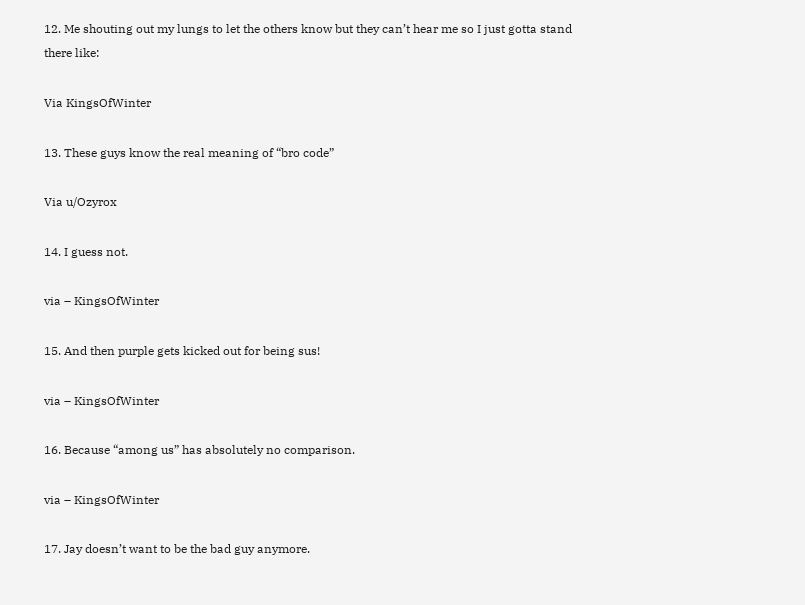12. Me shouting out my lungs to let the others know but they can’t hear me so I just gotta stand there like:

Via KingsOfWinter

13. These guys know the real meaning of “bro code”

Via u/Ozyrox

14. I guess not.

via – KingsOfWinter

15. And then purple gets kicked out for being sus!

via – KingsOfWinter

16. Because “among us” has absolutely no comparison.

via – KingsOfWinter

17. Jay doesn’t want to be the bad guy anymore.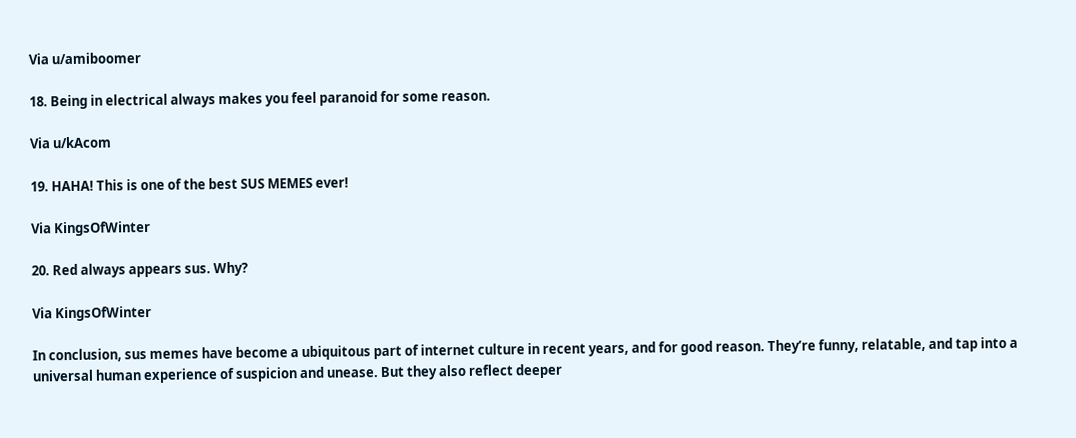Via u/amiboomer

18. Being in electrical always makes you feel paranoid for some reason.

Via u/kAcom

19. HAHA! This is one of the best SUS MEMES ever!

Via KingsOfWinter

20. Red always appears sus. Why?

Via KingsOfWinter

In conclusion, sus memes have become a ubiquitous part of internet culture in recent years, and for good reason. They’re funny, relatable, and tap into a universal human experience of suspicion and unease. But they also reflect deeper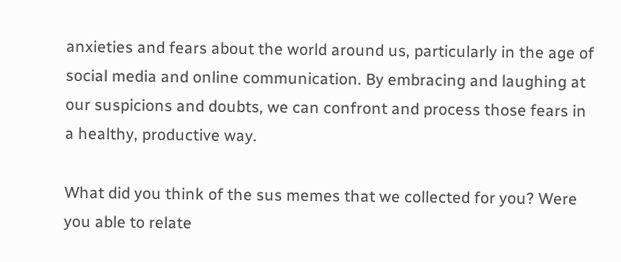anxieties and fears about the world around us, particularly in the age of social media and online communication. By embracing and laughing at our suspicions and doubts, we can confront and process those fears in a healthy, productive way.

What did you think of the sus memes that we collected for you? Were you able to relate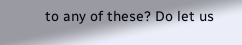to any of these? Do let us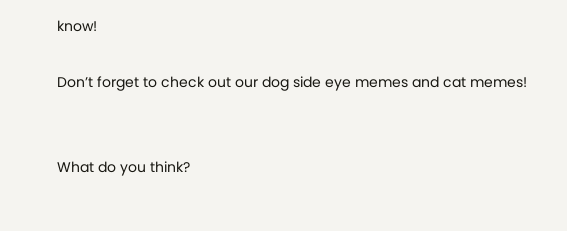know!

Don’t forget to check out our dog side eye memes and cat memes!


What do you think?